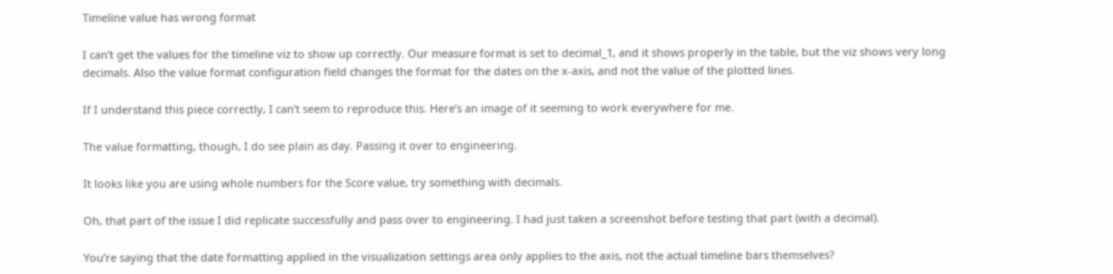Timeline value has wrong format

I can’t get the values for the timeline viz to show up correctly. Our measure format is set to decimal_1, and it shows properly in the table, but the viz shows very long decimals. Also the value format configuration field changes the format for the dates on the x-axis, and not the value of the plotted lines.

If I understand this piece correctly, I can’t seem to reproduce this. Here’s an image of it seeming to work everywhere for me.

The value formatting, though, I do see plain as day. Passing it over to engineering.

It looks like you are using whole numbers for the Score value, try something with decimals.

Oh, that part of the issue I did replicate successfully and pass over to engineering. I had just taken a screenshot before testing that part (with a decimal).

You’re saying that the date formatting applied in the visualization settings area only applies to the axis, not the actual timeline bars themselves?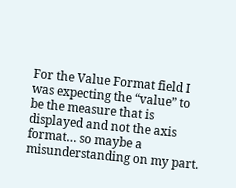For the Value Format field I was expecting the “value” to be the measure that is displayed and not the axis format… so maybe a misunderstanding on my part.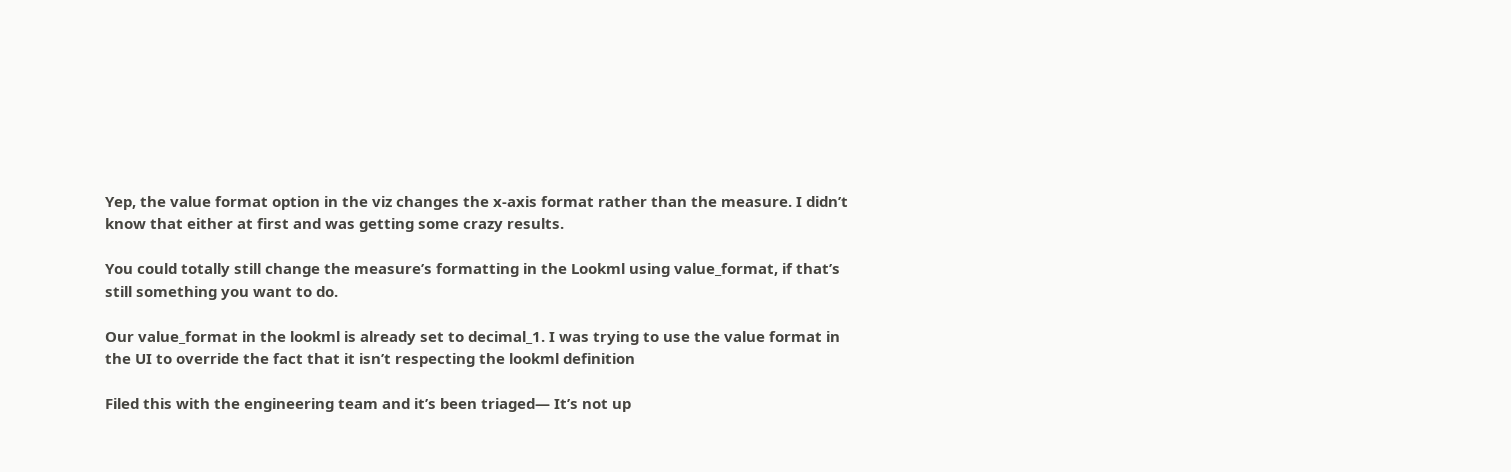Yep, the value format option in the viz changes the x-axis format rather than the measure. I didn’t know that either at first and was getting some crazy results.

You could totally still change the measure’s formatting in the Lookml using value_format, if that’s still something you want to do.

Our value_format in the lookml is already set to decimal_1. I was trying to use the value format in the UI to override the fact that it isn’t respecting the lookml definition

Filed this with the engineering team and it’s been triaged— It’s not up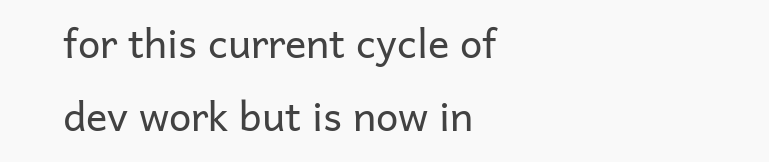for this current cycle of dev work but is now in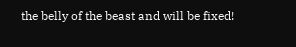the belly of the beast and will be fixed!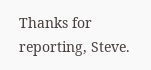Thanks for reporting, Steve.